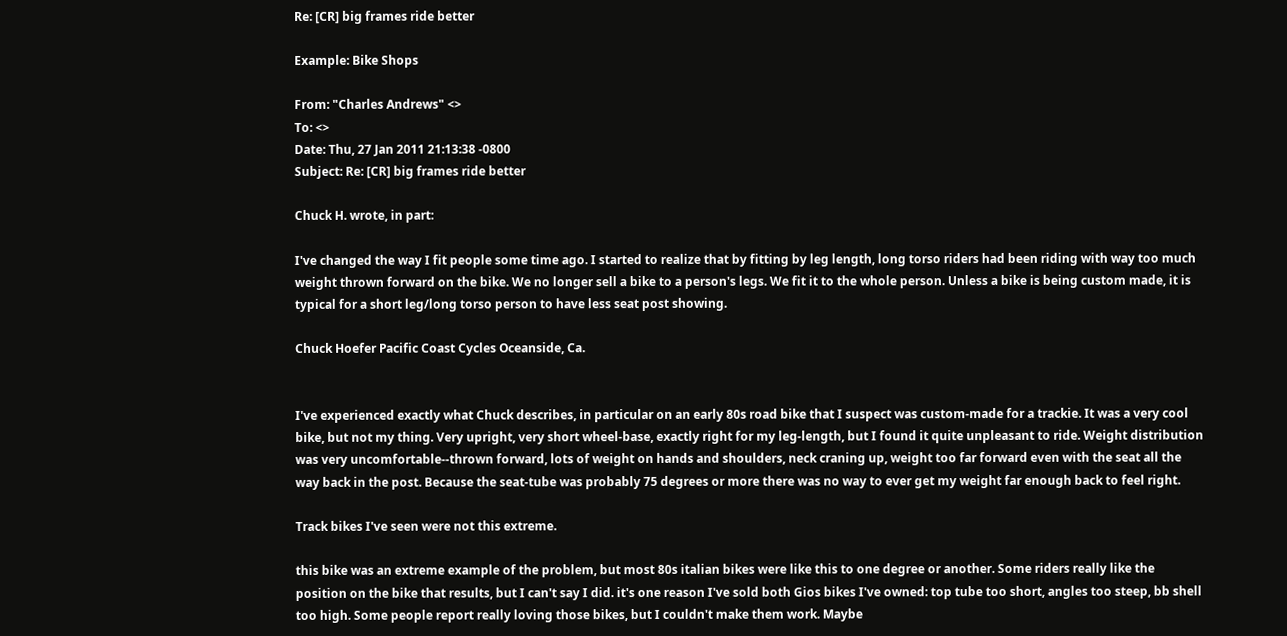Re: [CR] big frames ride better

Example: Bike Shops

From: "Charles Andrews" <>
To: <>
Date: Thu, 27 Jan 2011 21:13:38 -0800
Subject: Re: [CR] big frames ride better

Chuck H. wrote, in part:

I've changed the way I fit people some time ago. I started to realize that by fitting by leg length, long torso riders had been riding with way too much weight thrown forward on the bike. We no longer sell a bike to a person's legs. We fit it to the whole person. Unless a bike is being custom made, it is typical for a short leg/long torso person to have less seat post showing.

Chuck Hoefer Pacific Coast Cycles Oceanside, Ca.


I've experienced exactly what Chuck describes, in particular on an early 80s road bike that I suspect was custom-made for a trackie. It was a very cool bike, but not my thing. Very upright, very short wheel-base, exactly right for my leg-length, but I found it quite unpleasant to ride. Weight distribution was very uncomfortable--thrown forward, lots of weight on hands and shoulders, neck craning up, weight too far forward even with the seat all the way back in the post. Because the seat-tube was probably 75 degrees or more there was no way to ever get my weight far enough back to feel right.

Track bikes I've seen were not this extreme.

this bike was an extreme example of the problem, but most 80s italian bikes were like this to one degree or another. Some riders really like the position on the bike that results, but I can't say I did. it's one reason I've sold both Gios bikes I've owned: top tube too short, angles too steep, bb shell too high. Some people report really loving those bikes, but I couldn't make them work. Maybe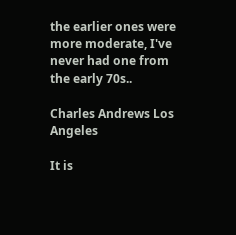the earlier ones were more moderate, I've never had one from the early 70s..

Charles Andrews Los Angeles

It is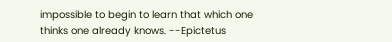impossible to begin to learn that which one thinks one already knows. --Epictetus